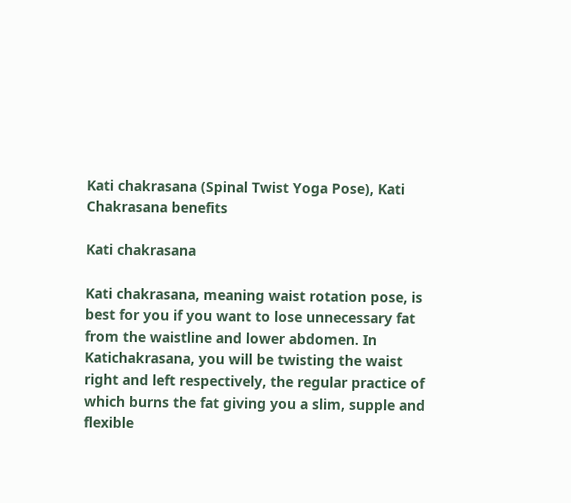Kati chakrasana (Spinal Twist Yoga Pose), Kati Chakrasana benefits

Kati chakrasana

Kati chakrasana, meaning waist rotation pose, is best for you if you want to lose unnecessary fat from the waistline and lower abdomen. In Katichakrasana, you will be twisting the waist right and left respectively, the regular practice of which burns the fat giving you a slim, supple and flexible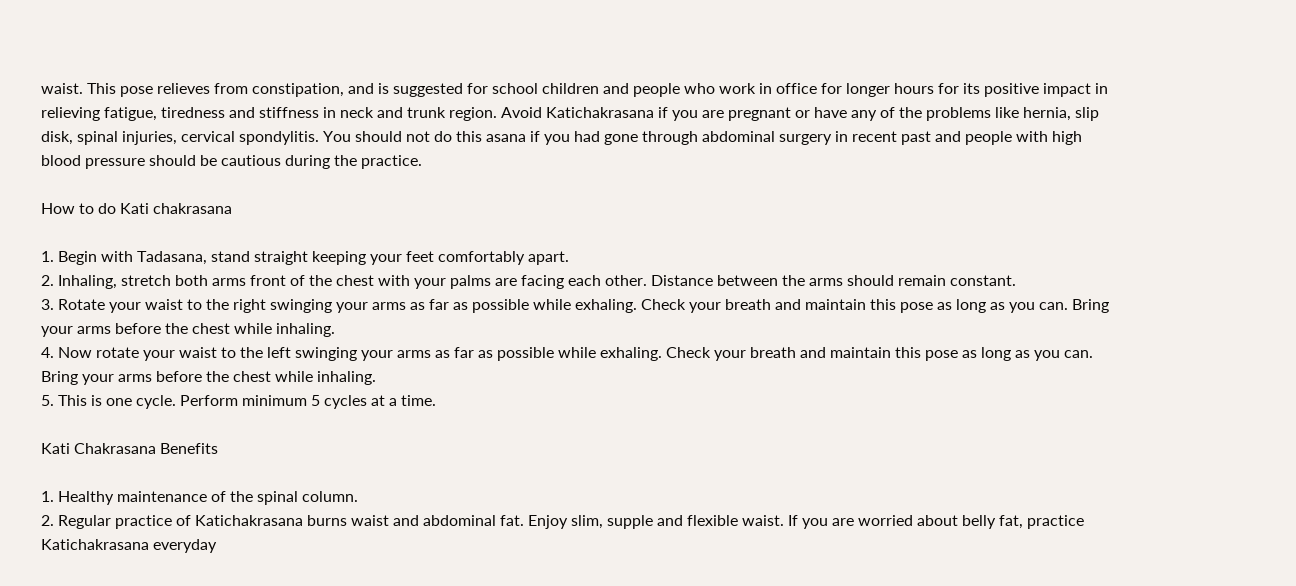waist. This pose relieves from constipation, and is suggested for school children and people who work in office for longer hours for its positive impact in relieving fatigue, tiredness and stiffness in neck and trunk region. Avoid Katichakrasana if you are pregnant or have any of the problems like hernia, slip disk, spinal injuries, cervical spondylitis. You should not do this asana if you had gone through abdominal surgery in recent past and people with high blood pressure should be cautious during the practice.

How to do Kati chakrasana

1. Begin with Tadasana, stand straight keeping your feet comfortably apart.
2. Inhaling, stretch both arms front of the chest with your palms are facing each other. Distance between the arms should remain constant.
3. Rotate your waist to the right swinging your arms as far as possible while exhaling. Check your breath and maintain this pose as long as you can. Bring your arms before the chest while inhaling.
4. Now rotate your waist to the left swinging your arms as far as possible while exhaling. Check your breath and maintain this pose as long as you can. Bring your arms before the chest while inhaling.
5. This is one cycle. Perform minimum 5 cycles at a time.

Kati Chakrasana Benefits

1. Healthy maintenance of the spinal column.
2. Regular practice of Katichakrasana burns waist and abdominal fat. Enjoy slim, supple and flexible waist. If you are worried about belly fat, practice Katichakrasana everyday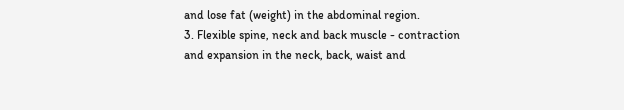and lose fat (weight) in the abdominal region.
3. Flexible spine, neck and back muscle - contraction and expansion in the neck, back, waist and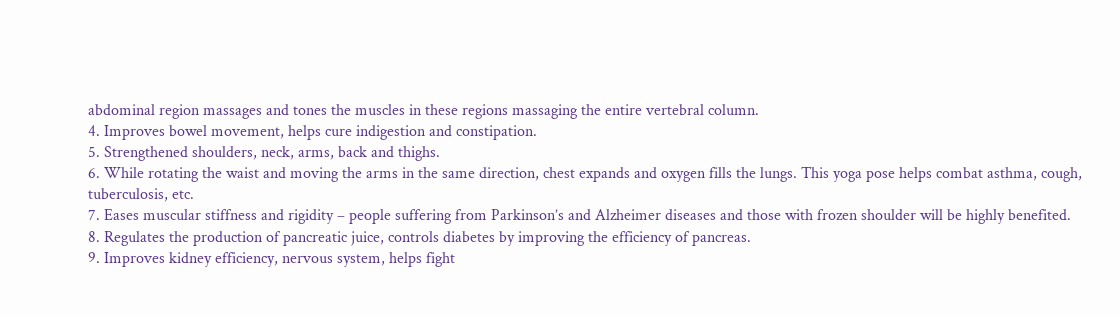abdominal region massages and tones the muscles in these regions massaging the entire vertebral column.
4. Improves bowel movement, helps cure indigestion and constipation.
5. Strengthened shoulders, neck, arms, back and thighs.
6. While rotating the waist and moving the arms in the same direction, chest expands and oxygen fills the lungs. This yoga pose helps combat asthma, cough, tuberculosis, etc.
7. Eases muscular stiffness and rigidity – people suffering from Parkinson’s and Alzheimer diseases and those with frozen shoulder will be highly benefited.
8. Regulates the production of pancreatic juice, controls diabetes by improving the efficiency of pancreas.
9. Improves kidney efficiency, nervous system, helps fight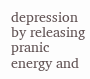depression by releasing pranic energy and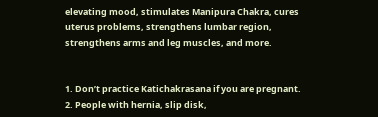elevating mood, stimulates Manipura Chakra, cures uterus problems, strengthens lumbar region, strengthens arms and leg muscles, and more.


1. Don’t practice Katichakrasana if you are pregnant.
2. People with hernia, slip disk,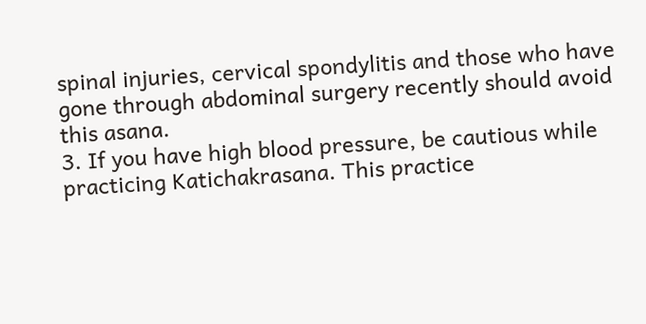spinal injuries, cervical spondylitis and those who have gone through abdominal surgery recently should avoid this asana.
3. If you have high blood pressure, be cautious while practicing Katichakrasana. This practice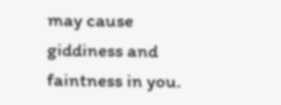may cause giddiness and faintness in you.